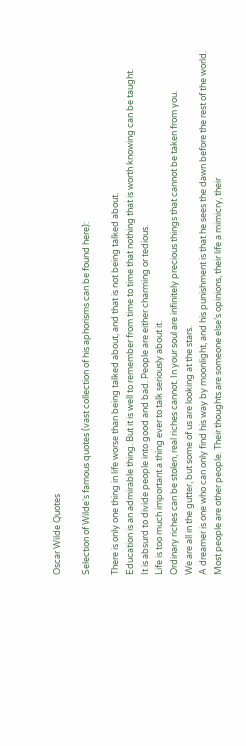Oscar Wilde Quotes

Selection of Wilde's famous quotes (vast collection of his aphorisms can be found here):

There is only one thing in life worse than being talked about, and that is not being talked about.
Education is an admirable thing. But it is well to remember from time to time that nothing that is worth knowing can be taught.
It is absurd to divide people into good and bad. People are either charming or tedious.
Life is too much important a thing ever to talk seriously about it.
Ordinary riches can be stolen, real riches cannot. In your soul are infinitely precious things that cannot be taken from you.
We are all in the gutter, but some of us are looking at the stars.
A dreamer is one who can only find his way by moonlight, and his punishment is that he sees the dawn before the rest of the world.
Most people are other people. Their thoughts are someone else’s opinions, their life a mimicry, their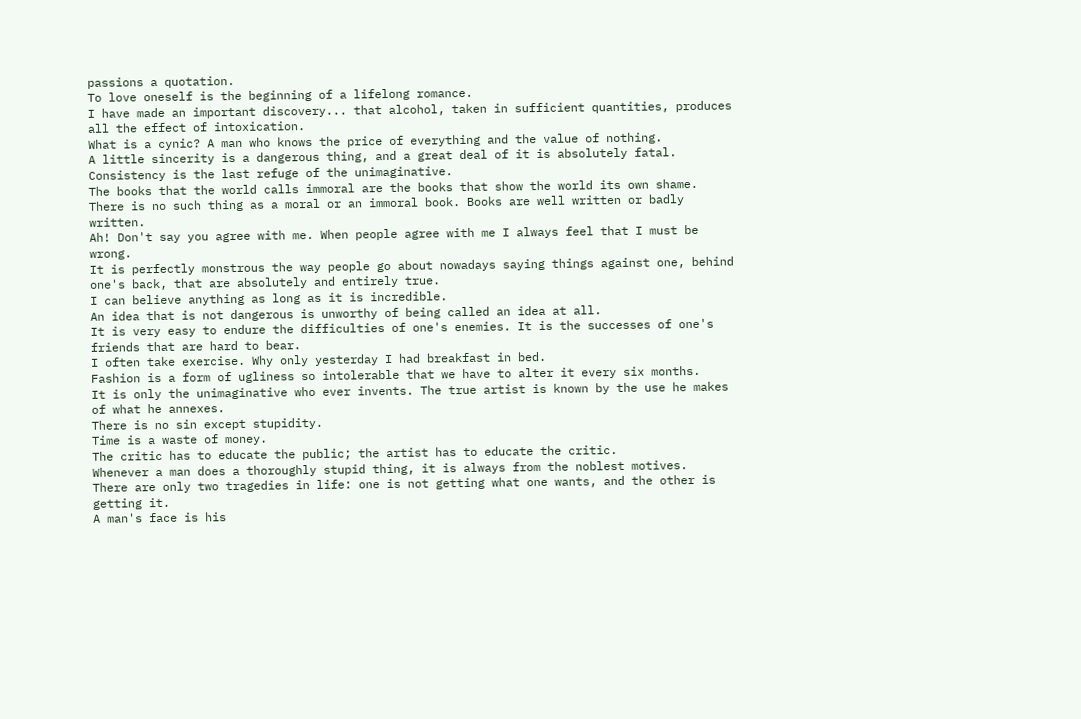passions a quotation.
To love oneself is the beginning of a lifelong romance.
I have made an important discovery... that alcohol, taken in sufficient quantities, produces all the effect of intoxication.
What is a cynic? A man who knows the price of everything and the value of nothing.
A little sincerity is a dangerous thing, and a great deal of it is absolutely fatal.
Consistency is the last refuge of the unimaginative.
The books that the world calls immoral are the books that show the world its own shame.
There is no such thing as a moral or an immoral book. Books are well written or badly written.
Ah! Don't say you agree with me. When people agree with me I always feel that I must be wrong.
It is perfectly monstrous the way people go about nowadays saying things against one, behind one's back, that are absolutely and entirely true.
I can believe anything as long as it is incredible.
An idea that is not dangerous is unworthy of being called an idea at all.
It is very easy to endure the difficulties of one's enemies. It is the successes of one's friends that are hard to bear.
I often take exercise. Why only yesterday I had breakfast in bed.
Fashion is a form of ugliness so intolerable that we have to alter it every six months.
It is only the unimaginative who ever invents. The true artist is known by the use he makes of what he annexes.
There is no sin except stupidity.
Time is a waste of money.
The critic has to educate the public; the artist has to educate the critic.
Whenever a man does a thoroughly stupid thing, it is always from the noblest motives.
There are only two tragedies in life: one is not getting what one wants, and the other is getting it.
A man's face is his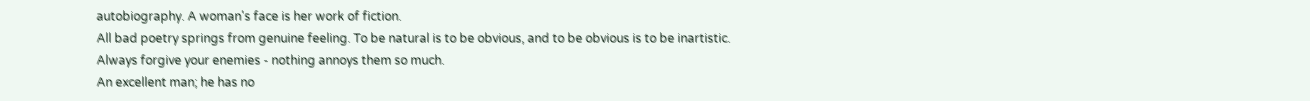autobiography. A woman's face is her work of fiction.
All bad poetry springs from genuine feeling. To be natural is to be obvious, and to be obvious is to be inartistic.
Always forgive your enemies - nothing annoys them so much.
An excellent man; he has no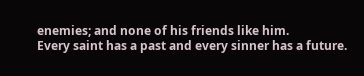enemies; and none of his friends like him.
Every saint has a past and every sinner has a future.